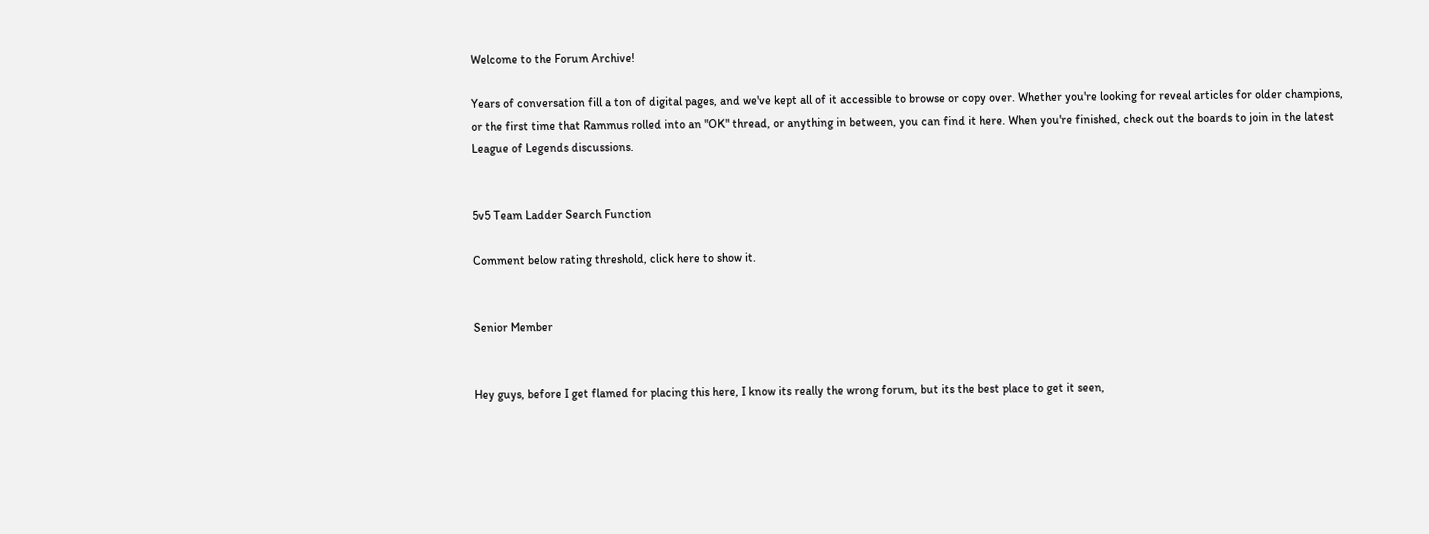Welcome to the Forum Archive!

Years of conversation fill a ton of digital pages, and we've kept all of it accessible to browse or copy over. Whether you're looking for reveal articles for older champions, or the first time that Rammus rolled into an "OK" thread, or anything in between, you can find it here. When you're finished, check out the boards to join in the latest League of Legends discussions.


5v5 Team Ladder Search Function

Comment below rating threshold, click here to show it.


Senior Member


Hey guys, before I get flamed for placing this here, I know its really the wrong forum, but its the best place to get it seen,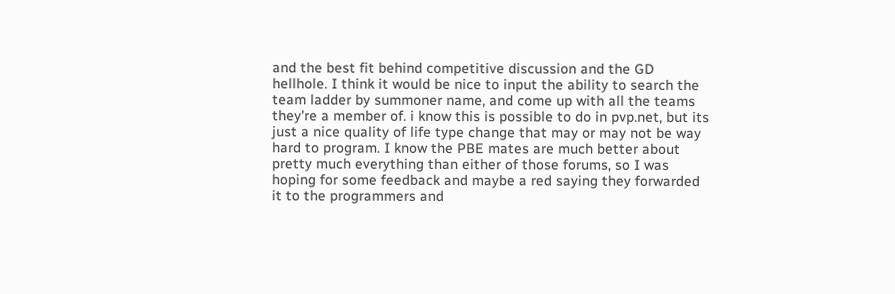and the best fit behind competitive discussion and the GD hellhole. I think it would be nice to input the ability to search the team ladder by summoner name, and come up with all the teams they're a member of. i know this is possible to do in pvp.net, but its just a nice quality of life type change that may or may not be way hard to program. I know the PBE mates are much better about pretty much everything than either of those forums, so I was hoping for some feedback and maybe a red saying they forwarded it to the programmers and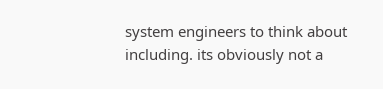system engineers to think about including. its obviously not a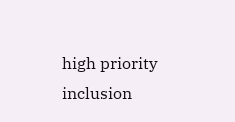high priority inclusion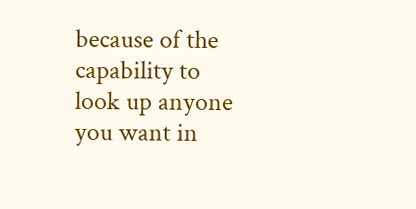because of the capability to look up anyone you want in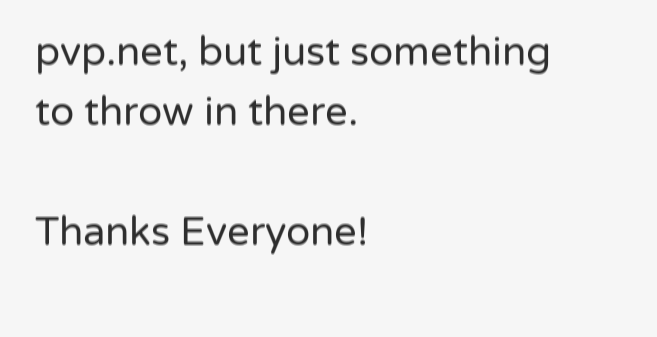pvp.net, but just something to throw in there.

Thanks Everyone!